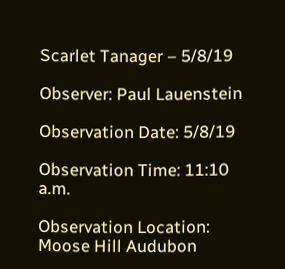Scarlet Tanager – 5/8/19

Observer: Paul Lauenstein

Observation Date: 5/8/19

Observation Time: 11:10 a.m.

Observation Location: Moose Hill Audubon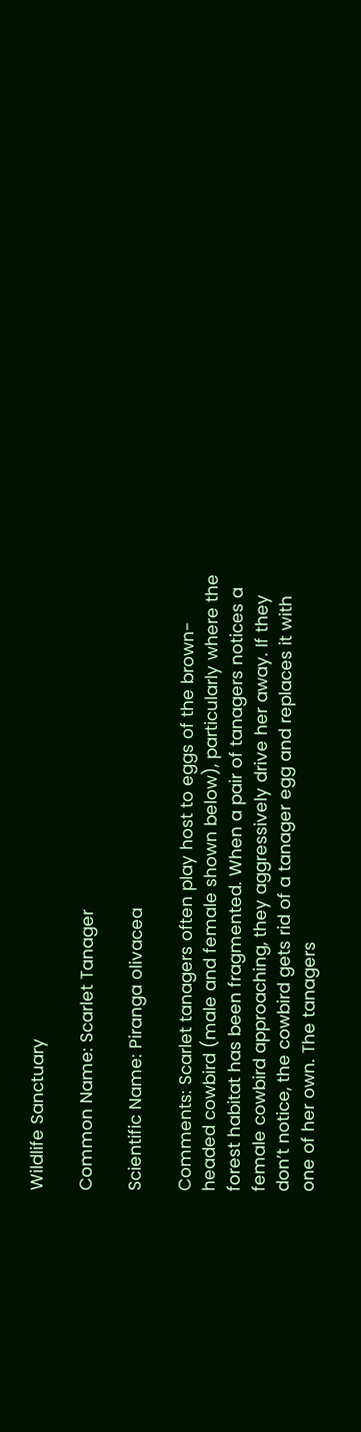Wildlife Sanctuary

Common Name: Scarlet Tanager

Scientific Name: Piranga olivacea

Comments: Scarlet tanagers often play host to eggs of the brown-headed cowbird (male and female shown below), particularly where the forest habitat has been fragmented. When a pair of tanagers notices a female cowbird approaching, they aggressively drive her away. If they don’t notice, the cowbird gets rid of a tanager egg and replaces it with one of her own. The tanagers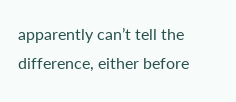apparently can’t tell the difference, either before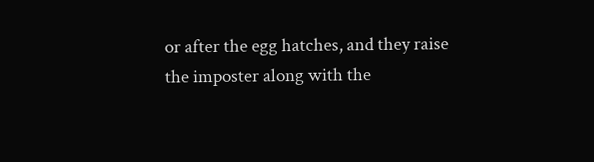or after the egg hatches, and they raise the imposter along with the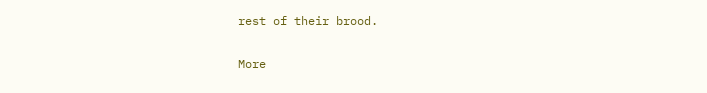rest of their brood.

More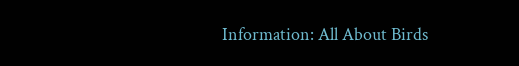Information: All About Birds